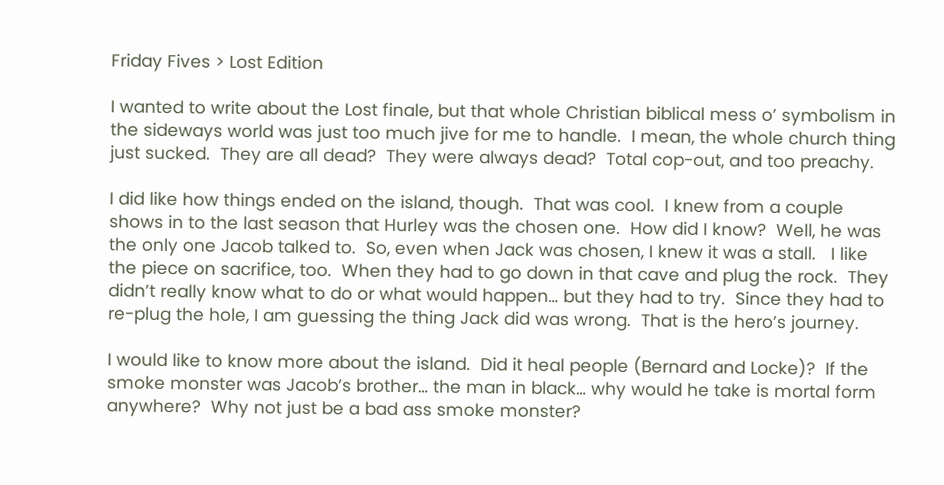Friday Fives > Lost Edition

I wanted to write about the Lost finale, but that whole Christian biblical mess o’ symbolism in the sideways world was just too much jive for me to handle.  I mean, the whole church thing just sucked.  They are all dead?  They were always dead?  Total cop-out, and too preachy.

I did like how things ended on the island, though.  That was cool.  I knew from a couple shows in to the last season that Hurley was the chosen one.  How did I know?  Well, he was the only one Jacob talked to.  So, even when Jack was chosen, I knew it was a stall.   I like the piece on sacrifice, too.  When they had to go down in that cave and plug the rock.  They didn’t really know what to do or what would happen… but they had to try.  Since they had to re-plug the hole, I am guessing the thing Jack did was wrong.  That is the hero’s journey.

I would like to know more about the island.  Did it heal people (Bernard and Locke)?  If the smoke monster was Jacob’s brother… the man in black… why would he take is mortal form anywhere?  Why not just be a bad ass smoke monster?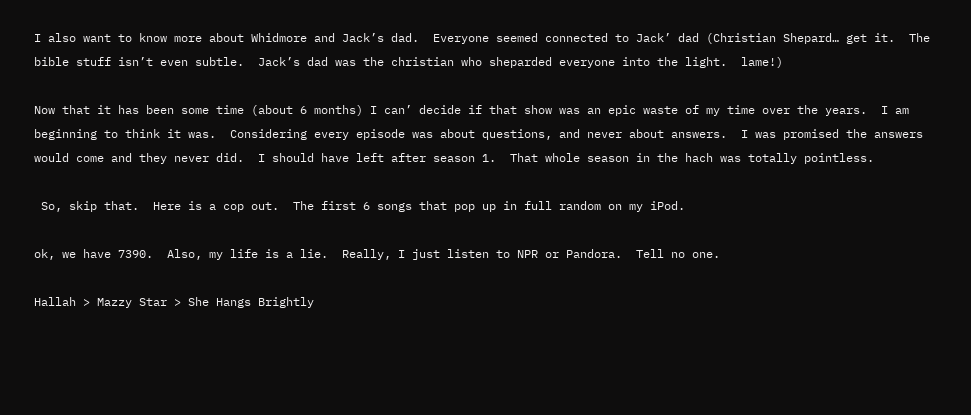I also want to know more about Whidmore and Jack’s dad.  Everyone seemed connected to Jack’ dad (Christian Shepard… get it.  The bible stuff isn’t even subtle.  Jack’s dad was the christian who sheparded everyone into the light.  lame!)

Now that it has been some time (about 6 months) I can’ decide if that show was an epic waste of my time over the years.  I am beginning to think it was.  Considering every episode was about questions, and never about answers.  I was promised the answers would come and they never did.  I should have left after season 1.  That whole season in the hach was totally pointless.

 So, skip that.  Here is a cop out.  The first 6 songs that pop up in full random on my iPod.

ok, we have 7390.  Also, my life is a lie.  Really, I just listen to NPR or Pandora.  Tell no one.

Hallah > Mazzy Star > She Hangs Brightly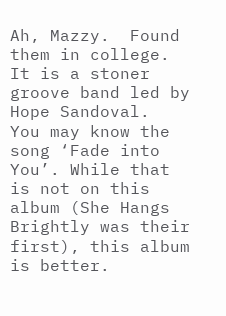Ah, Mazzy.  Found them in college.  It is a stoner groove band led by Hope Sandoval.  You may know the song ‘Fade into You’. While that is not on this album (She Hangs Brightly was their first), this album is better.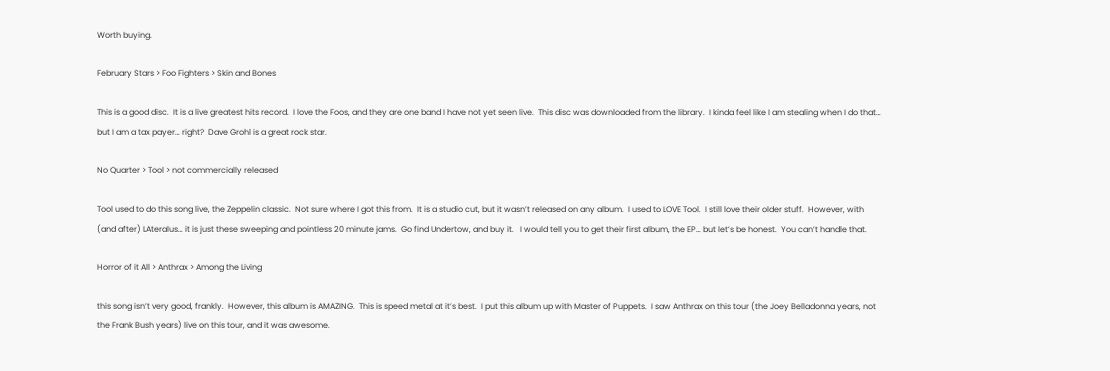Worth buying.

February Stars > Foo Fighters > Skin and Bones

This is a good disc.  It is a live greatest hits record.  I love the Foos, and they are one band I have not yet seen live.  This disc was downloaded from the library.  I kinda feel like I am stealing when I do that… but I am a tax payer… right?  Dave Grohl is a great rock star.

No Quarter > Tool > not commercially released

Tool used to do this song live, the Zeppelin classic.  Not sure where I got this from.  It is a studio cut, but it wasn’t released on any album.  I used to LOVE Tool.  I still love their older stuff.  However, with (and after) LAteralus… it is just these sweeping and pointless 20 minute jams.  Go find Undertow, and buy it.   I would tell you to get their first album, the EP… but let’s be honest.  You can’t handle that.

Horror of it All > Anthrax > Among the Living

this song isn’t very good, frankly.  However, this album is AMAZING.  This is speed metal at it’s best.  I put this album up with Master of Puppets.  I saw Anthrax on this tour (the Joey Belladonna years, not the Frank Bush years) live on this tour, and it was awesome.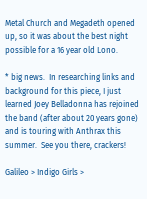Metal Church and Megadeth opened up, so it was about the best night possible for a 16 year old Lono.

* big news.  In researching links and background for this piece, I just learned Joey Belladonna has rejoined the band (after about 20 years gone) and is touring with Anthrax this summer.  See you there, crackers!

Galileo > Indigo Girls >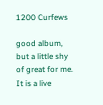1200 Curfews

good album, but a little shy of great for me.  It is a live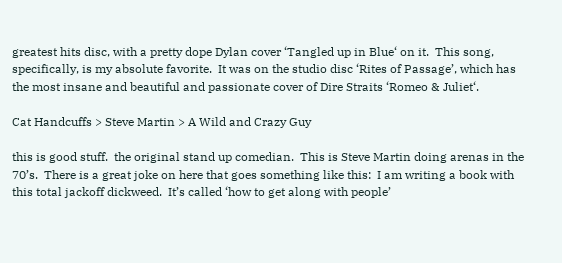greatest hits disc, with a pretty dope Dylan cover ‘Tangled up in Blue‘ on it.  This song, specifically, is my absolute favorite.  It was on the studio disc ‘Rites of Passage’, which has the most insane and beautiful and passionate cover of Dire Straits ‘Romeo & Juliet‘.

Cat Handcuffs > Steve Martin > A Wild and Crazy Guy

this is good stuff.  the original stand up comedian.  This is Steve Martin doing arenas in the 70’s.  There is a great joke on here that goes something like this:  I am writing a book with this total jackoff dickweed.  It’s called ‘how to get along with people’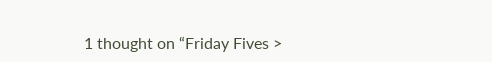1 thought on “Friday Fives >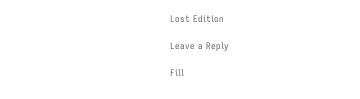Lost Edition

Leave a Reply

Fill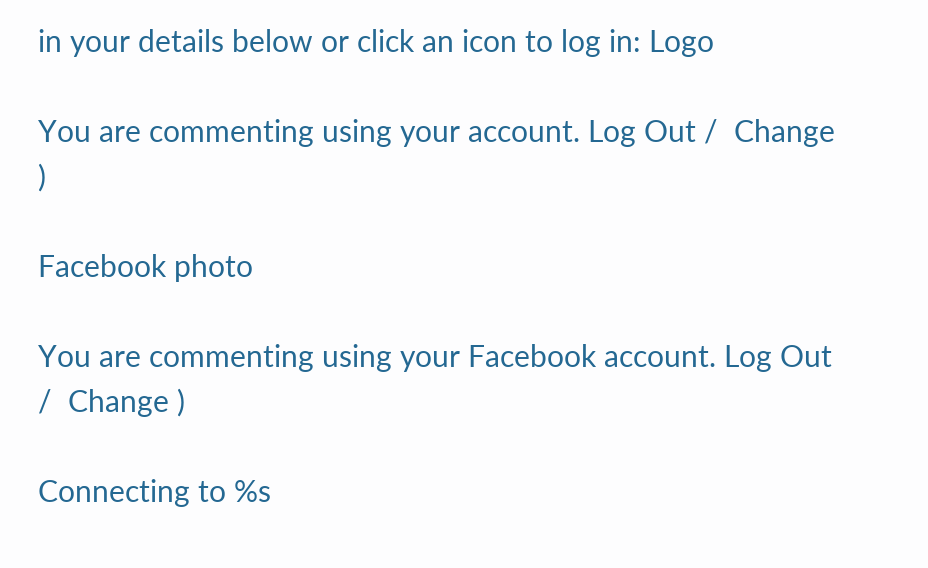in your details below or click an icon to log in: Logo

You are commenting using your account. Log Out /  Change )

Facebook photo

You are commenting using your Facebook account. Log Out /  Change )

Connecting to %s